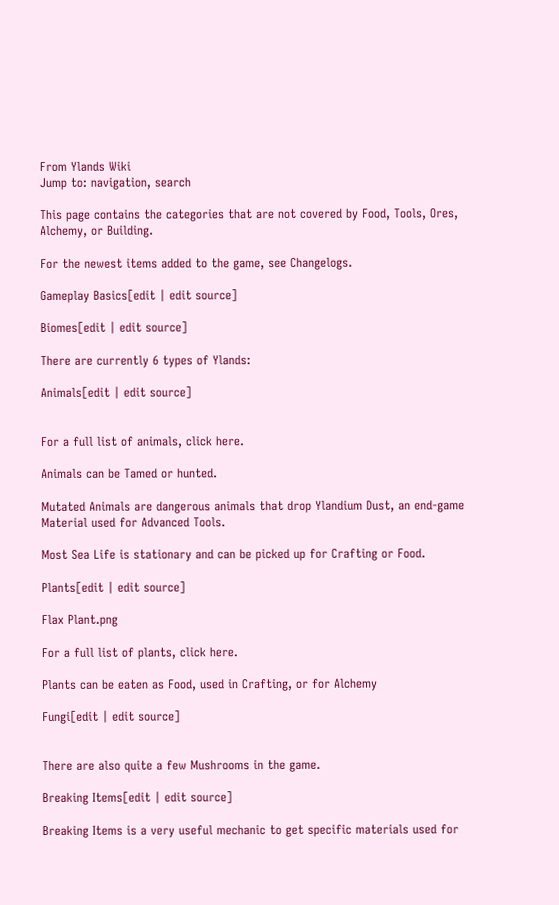From Ylands Wiki
Jump to: navigation, search

This page contains the categories that are not covered by Food, Tools, Ores, Alchemy, or Building.

For the newest items added to the game, see Changelogs.

Gameplay Basics[edit | edit source]

Biomes[edit | edit source]

There are currently 6 types of Ylands:

Animals[edit | edit source]


For a full list of animals, click here.

Animals can be Tamed or hunted.

Mutated Animals are dangerous animals that drop Ylandium Dust, an end-game Material used for Advanced Tools.

Most Sea Life is stationary and can be picked up for Crafting or Food.

Plants[edit | edit source]

Flax Plant.png

For a full list of plants, click here.

Plants can be eaten as Food, used in Crafting, or for Alchemy

Fungi[edit | edit source]


There are also quite a few Mushrooms in the game.

Breaking Items[edit | edit source]

Breaking Items is a very useful mechanic to get specific materials used for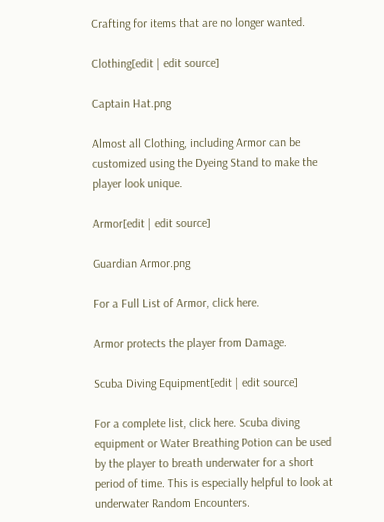Crafting for items that are no longer wanted.

Clothing[edit | edit source]

Captain Hat.png

Almost all Clothing, including Armor can be customized using the Dyeing Stand to make the player look unique.

Armor[edit | edit source]

Guardian Armor.png

For a Full List of Armor, click here.

Armor protects the player from Damage.

Scuba Diving Equipment[edit | edit source]

For a complete list, click here. Scuba diving equipment or Water Breathing Potion can be used by the player to breath underwater for a short period of time. This is especially helpful to look at underwater Random Encounters.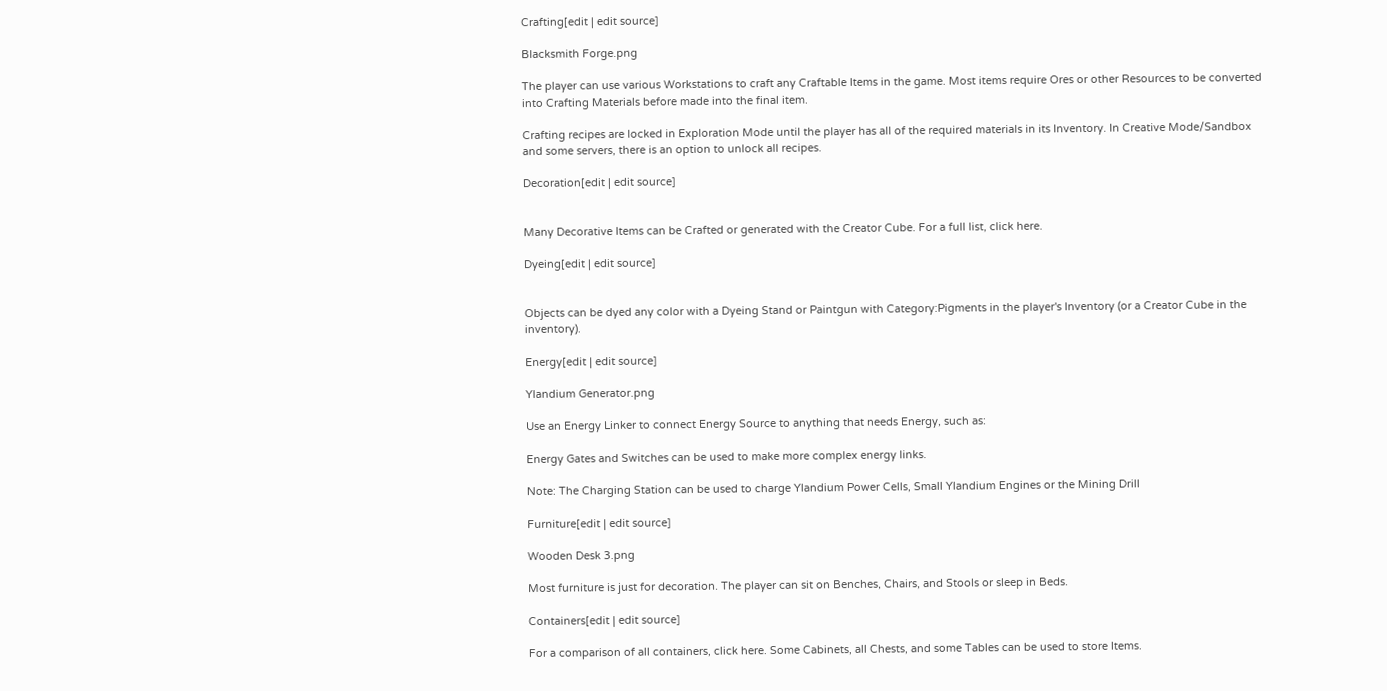Crafting[edit | edit source]

Blacksmith Forge.png

The player can use various Workstations to craft any Craftable Items in the game. Most items require Ores or other Resources to be converted into Crafting Materials before made into the final item.

Crafting recipes are locked in Exploration Mode until the player has all of the required materials in its Inventory. In Creative Mode/Sandbox and some servers, there is an option to unlock all recipes.

Decoration[edit | edit source]


Many Decorative Items can be Crafted or generated with the Creator Cube. For a full list, click here.

Dyeing[edit | edit source]


Objects can be dyed any color with a Dyeing Stand or Paintgun with Category:Pigments in the player's Inventory (or a Creator Cube in the inventory).

Energy[edit | edit source]

Ylandium Generator.png

Use an Energy Linker to connect Energy Source to anything that needs Energy, such as:

Energy Gates and Switches can be used to make more complex energy links.

Note: The Charging Station can be used to charge Ylandium Power Cells, Small Ylandium Engines or the Mining Drill

Furniture[edit | edit source]

Wooden Desk 3.png

Most furniture is just for decoration. The player can sit on Benches, Chairs, and Stools or sleep in Beds.

Containers[edit | edit source]

For a comparison of all containers, click here. Some Cabinets, all Chests, and some Tables can be used to store Items.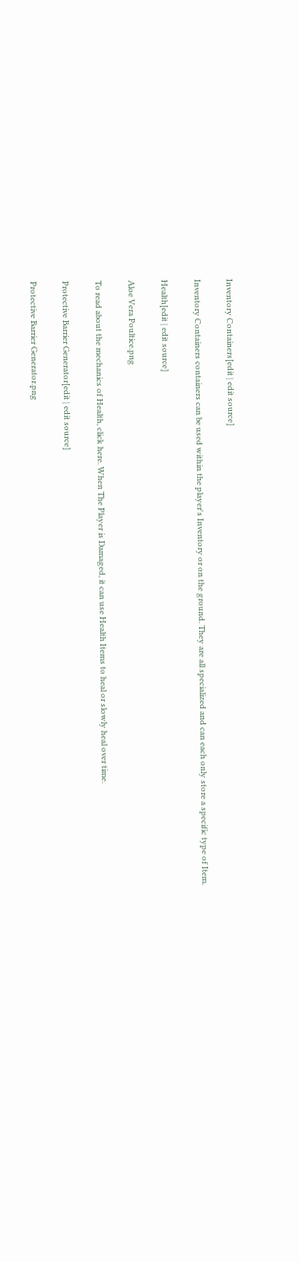Inventory Containers[edit | edit source]

Inventory Containers containers can be used within the player's Inventory or on the ground. They are all specialized and can each only store a specific type of Item.

Health[edit | edit source]

Aloe Vera Poultice.png

To read about the mechanics of Health, click here. When The Player is Damaged, it can use Health Items to heal or slowly heal over time.

Protective Barrier Generator[edit | edit source]

Protective Barrier Generator.png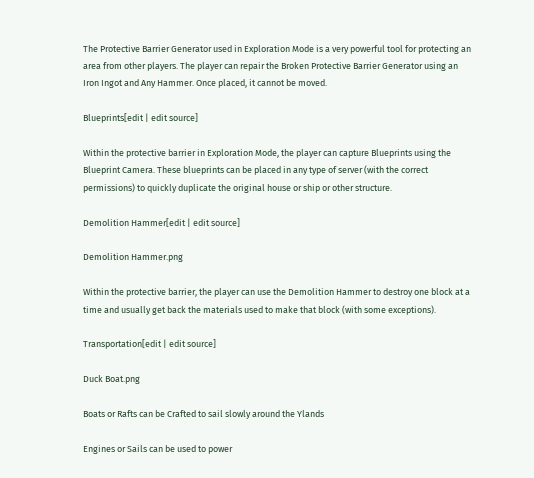The Protective Barrier Generator used in Exploration Mode is a very powerful tool for protecting an area from other players. The player can repair the Broken Protective Barrier Generator using an Iron Ingot and Any Hammer. Once placed, it cannot be moved.

Blueprints[edit | edit source]

Within the protective barrier in Exploration Mode, the player can capture Blueprints using the Blueprint Camera. These blueprints can be placed in any type of server (with the correct permissions) to quickly duplicate the original house or ship or other structure.

Demolition Hammer[edit | edit source]

Demolition Hammer.png

Within the protective barrier, the player can use the Demolition Hammer to destroy one block at a time and usually get back the materials used to make that block (with some exceptions).

Transportation[edit | edit source]

Duck Boat.png

Boats or Rafts can be Crafted to sail slowly around the Ylands

Engines or Sails can be used to power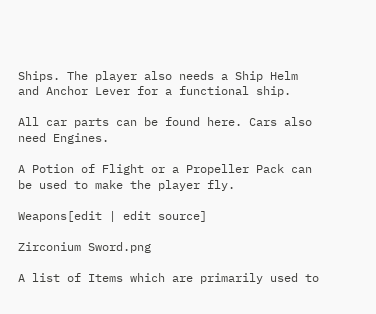Ships. The player also needs a Ship Helm and Anchor Lever for a functional ship.

All car parts can be found here. Cars also need Engines.

A Potion of Flight or a Propeller Pack can be used to make the player fly.

Weapons[edit | edit source]

Zirconium Sword.png

A list of Items which are primarily used to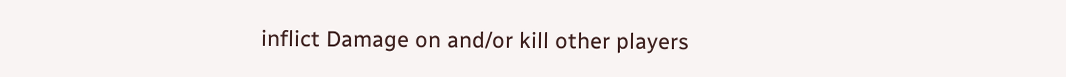inflict Damage on and/or kill other players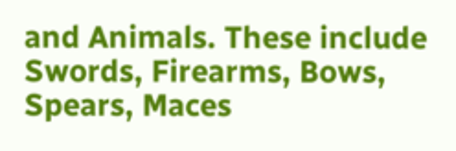and Animals. These include Swords, Firearms, Bows, Spears, Maces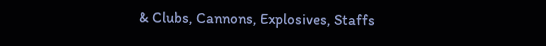& Clubs, Cannons, Explosives, Staffs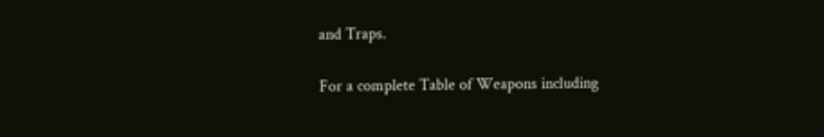and Traps.

For a complete Table of Weapons including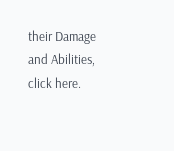their Damage and Abilities, click here.